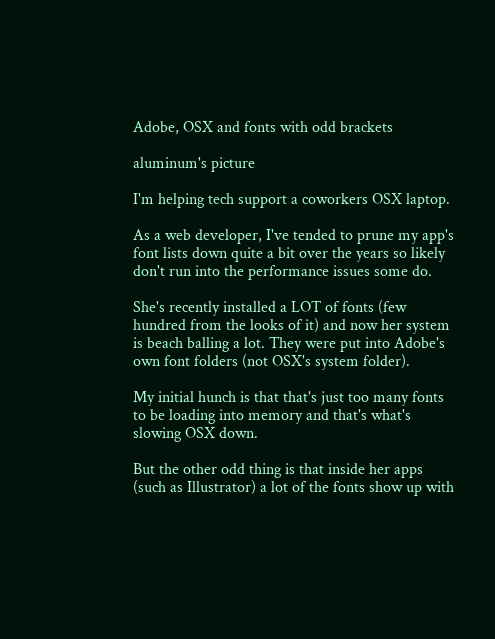Adobe, OSX and fonts with odd brackets

aluminum's picture

I'm helping tech support a coworkers OSX laptop.

As a web developer, I've tended to prune my app's font lists down quite a bit over the years so likely don't run into the performance issues some do.

She's recently installed a LOT of fonts (few hundred from the looks of it) and now her system is beach balling a lot. They were put into Adobe's own font folders (not OSX's system folder).

My initial hunch is that that's just too many fonts to be loading into memory and that's what's slowing OSX down.

But the other odd thing is that inside her apps (such as Illustrator) a lot of the fonts show up with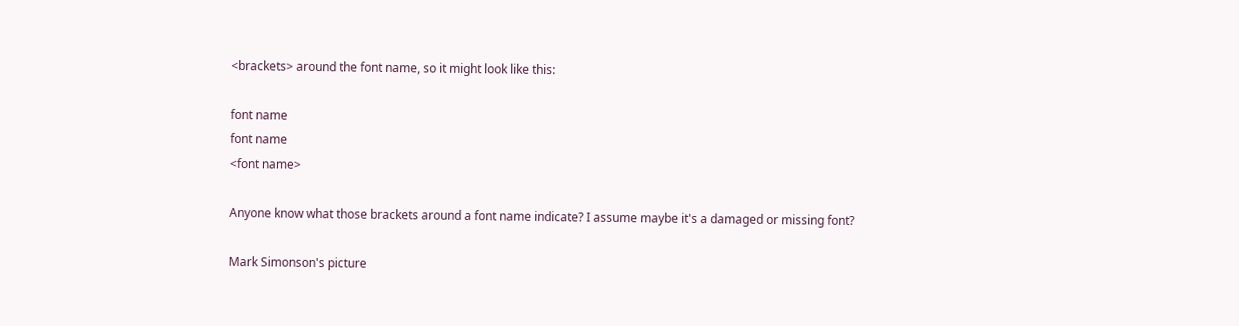<brackets> around the font name, so it might look like this:

font name
font name
<font name>

Anyone know what those brackets around a font name indicate? I assume maybe it's a damaged or missing font?

Mark Simonson's picture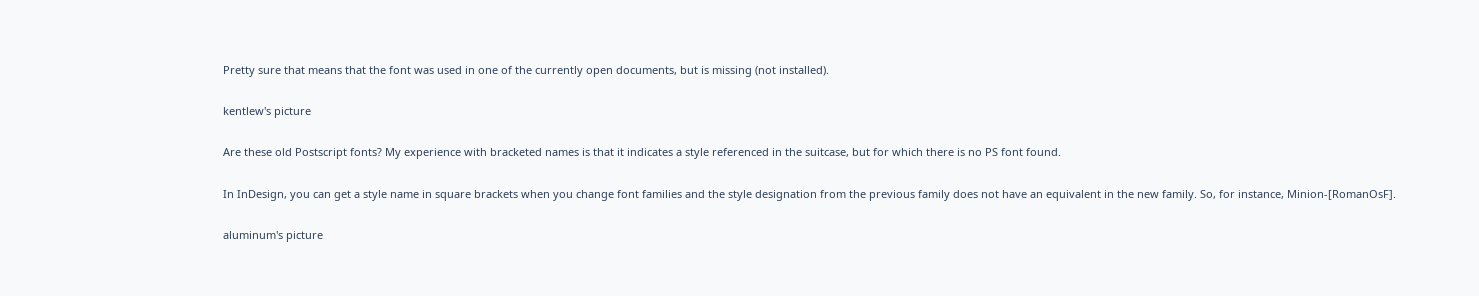Pretty sure that means that the font was used in one of the currently open documents, but is missing (not installed).

kentlew's picture

Are these old Postscript fonts? My experience with bracketed names is that it indicates a style referenced in the suitcase, but for which there is no PS font found.

In InDesign, you can get a style name in square brackets when you change font families and the style designation from the previous family does not have an equivalent in the new family. So, for instance, Minion-[RomanOsF].

aluminum's picture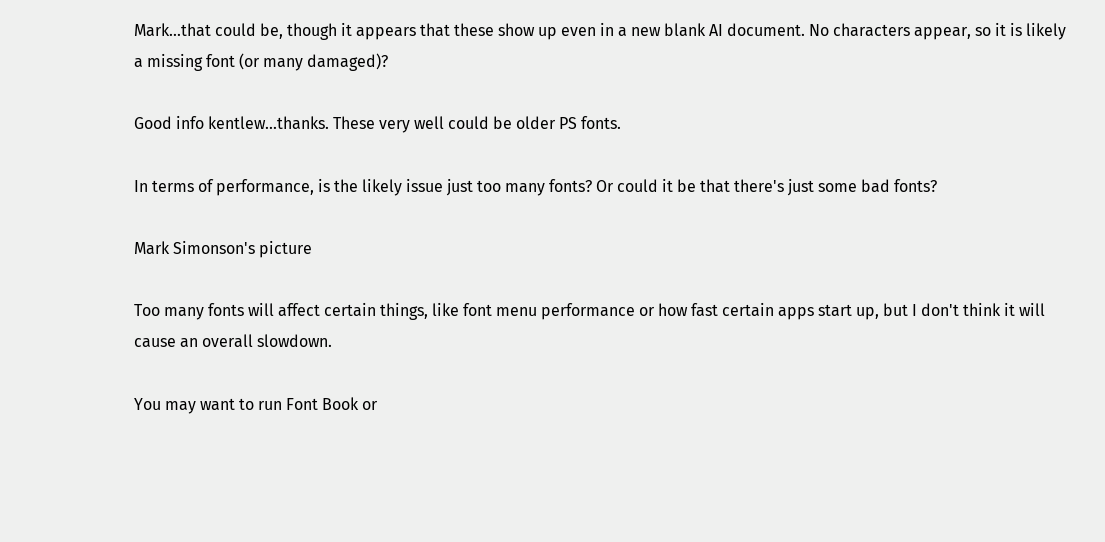Mark...that could be, though it appears that these show up even in a new blank AI document. No characters appear, so it is likely a missing font (or many damaged)?

Good info kentlew...thanks. These very well could be older PS fonts.

In terms of performance, is the likely issue just too many fonts? Or could it be that there's just some bad fonts?

Mark Simonson's picture

Too many fonts will affect certain things, like font menu performance or how fast certain apps start up, but I don't think it will cause an overall slowdown.

You may want to run Font Book or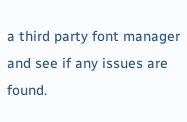a third party font manager and see if any issues are found.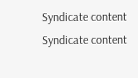Syndicate content Syndicate content